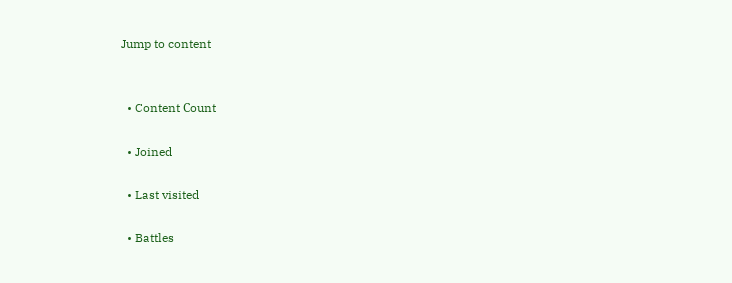Jump to content


  • Content Сount

  • Joined

  • Last visited

  • Battles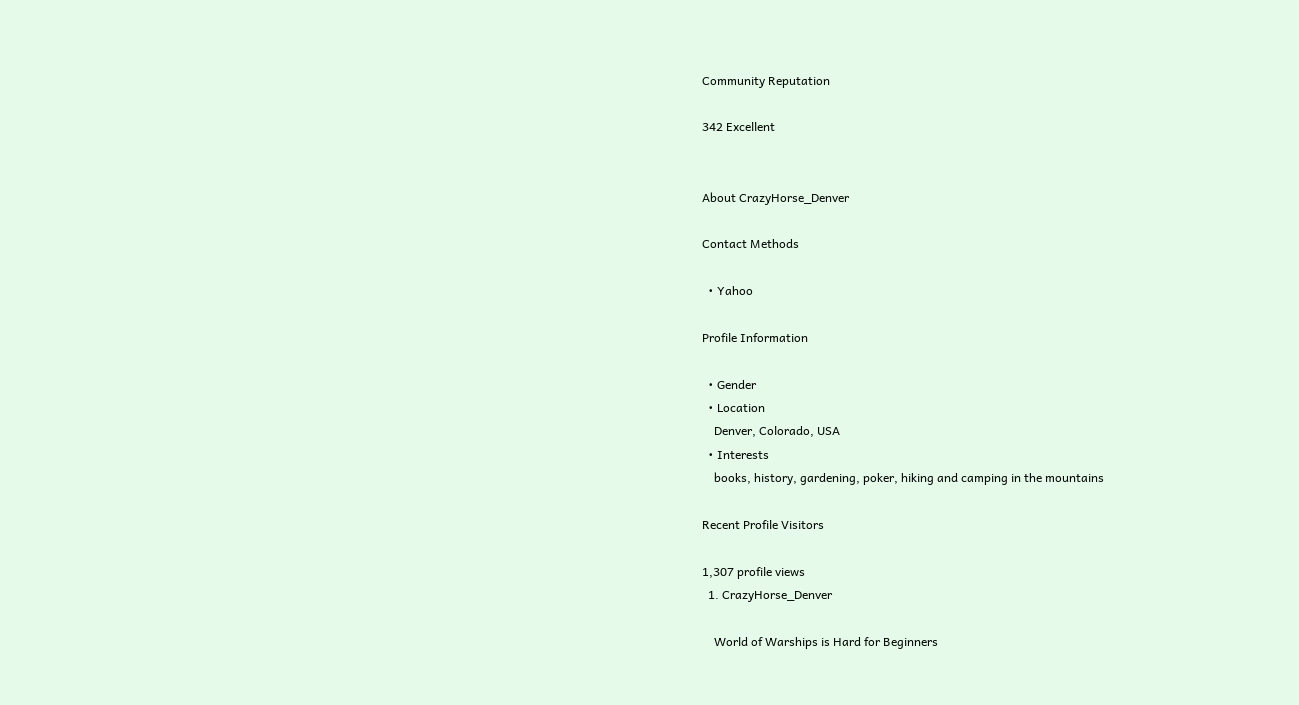Community Reputation

342 Excellent


About CrazyHorse_Denver

Contact Methods

  • Yahoo

Profile Information

  • Gender
  • Location
    Denver, Colorado, USA
  • Interests
    books, history, gardening, poker, hiking and camping in the mountains

Recent Profile Visitors

1,307 profile views
  1. CrazyHorse_Denver

    World of Warships is Hard for Beginners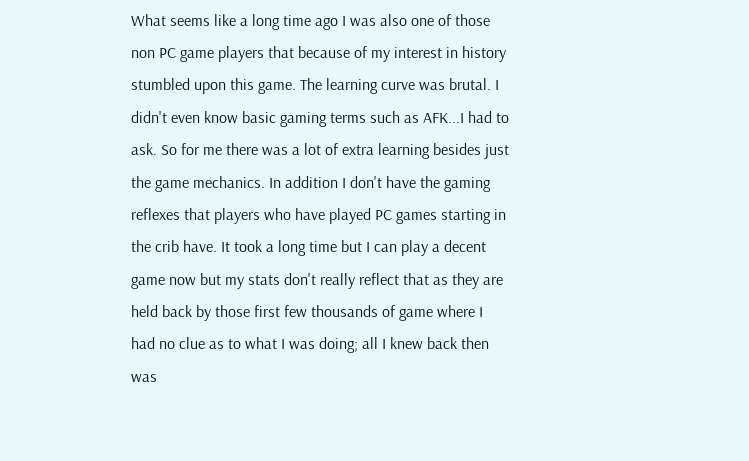What seems like a long time ago I was also one of those non PC game players that because of my interest in history stumbled upon this game. The learning curve was brutal. I didn't even know basic gaming terms such as AFK...I had to ask. So for me there was a lot of extra learning besides just the game mechanics. In addition I don't have the gaming reflexes that players who have played PC games starting in the crib have. It took a long time but I can play a decent game now but my stats don't really reflect that as they are held back by those first few thousands of game where I had no clue as to what I was doing; all I knew back then was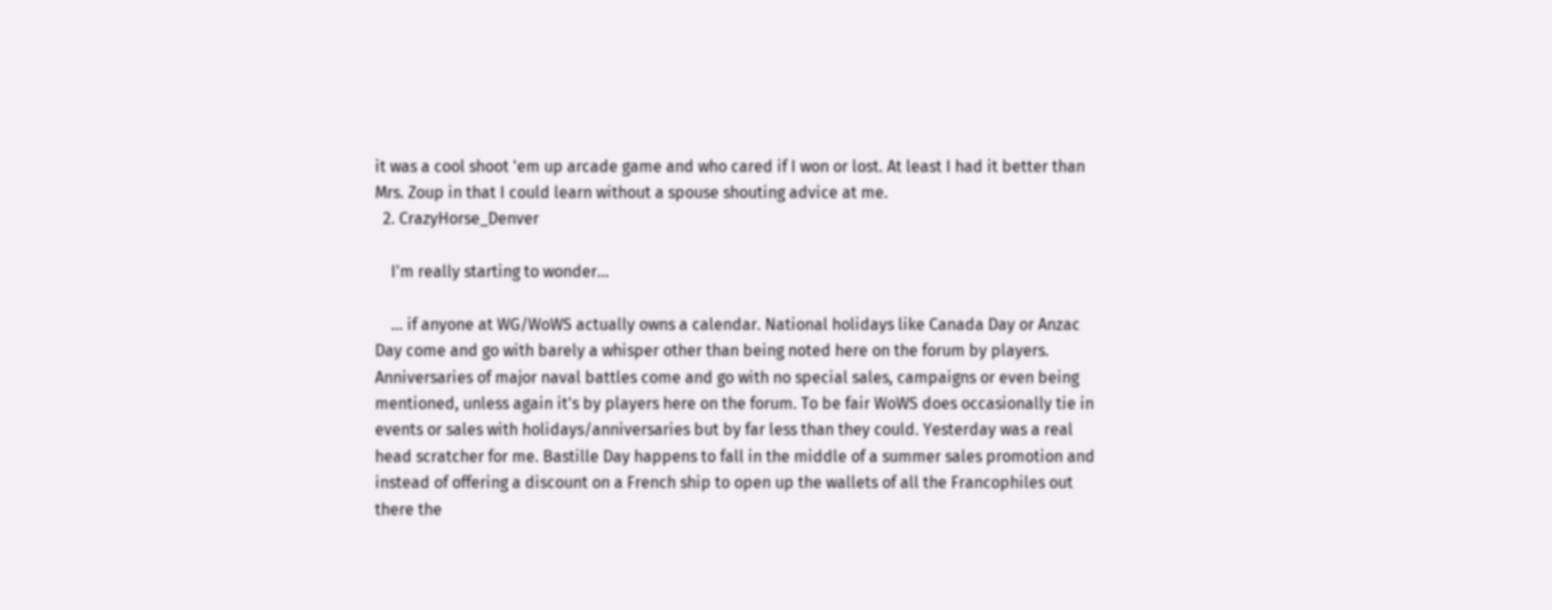it was a cool shoot 'em up arcade game and who cared if I won or lost. At least I had it better than Mrs. Zoup in that I could learn without a spouse shouting advice at me.
  2. CrazyHorse_Denver

    I'm really starting to wonder...

    … if anyone at WG/WoWS actually owns a calendar. National holidays like Canada Day or Anzac Day come and go with barely a whisper other than being noted here on the forum by players. Anniversaries of major naval battles come and go with no special sales, campaigns or even being mentioned, unless again it's by players here on the forum. To be fair WoWS does occasionally tie in events or sales with holidays/anniversaries but by far less than they could. Yesterday was a real head scratcher for me. Bastille Day happens to fall in the middle of a summer sales promotion and instead of offering a discount on a French ship to open up the wallets of all the Francophiles out there the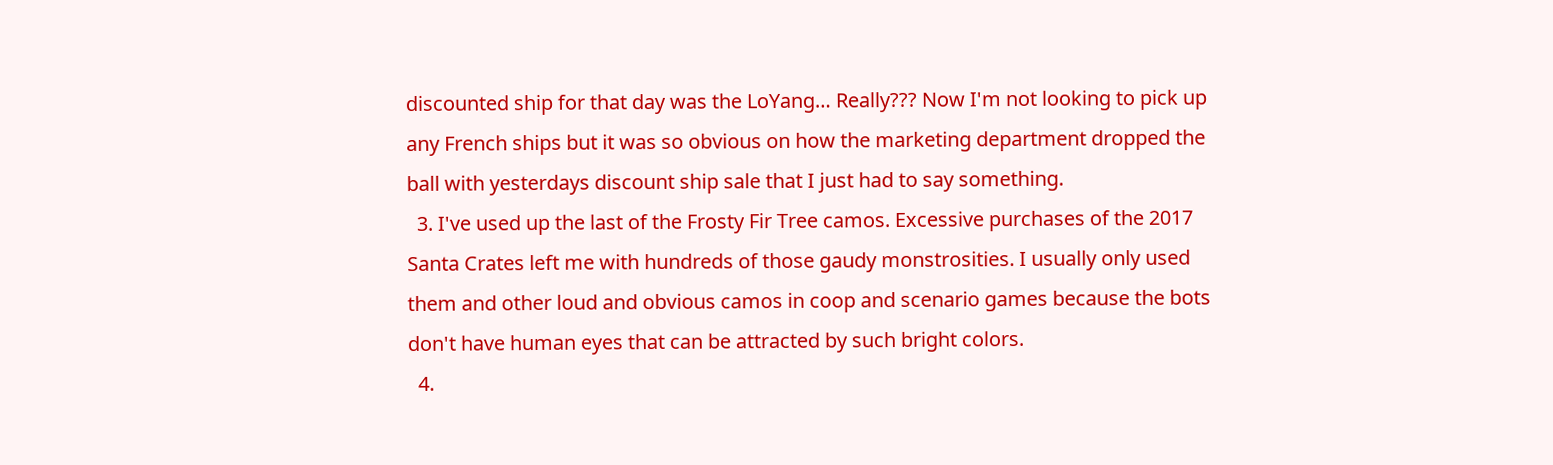discounted ship for that day was the LoYang… Really??? Now I'm not looking to pick up any French ships but it was so obvious on how the marketing department dropped the ball with yesterdays discount ship sale that I just had to say something.
  3. I've used up the last of the Frosty Fir Tree camos. Excessive purchases of the 2017 Santa Crates left me with hundreds of those gaudy monstrosities. I usually only used them and other loud and obvious camos in coop and scenario games because the bots don't have human eyes that can be attracted by such bright colors.
  4.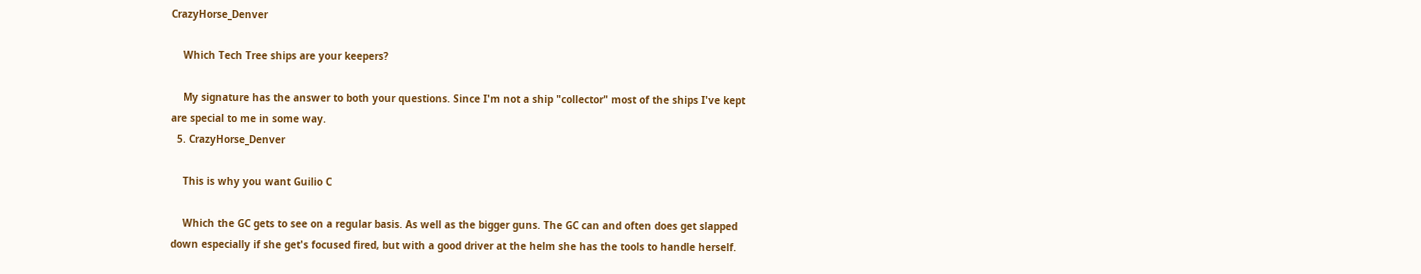CrazyHorse_Denver

    Which Tech Tree ships are your keepers?

    My signature has the answer to both your questions. Since I'm not a ship "collector" most of the ships I've kept are special to me in some way.
  5. CrazyHorse_Denver

    This is why you want Guilio C

    Which the GC gets to see on a regular basis. As well as the bigger guns. The GC can and often does get slapped down especially if she get's focused fired, but with a good driver at the helm she has the tools to handle herself.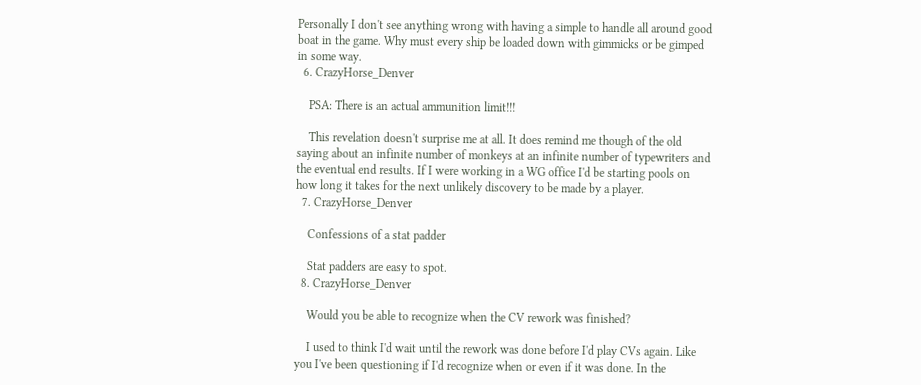Personally I don't see anything wrong with having a simple to handle all around good boat in the game. Why must every ship be loaded down with gimmicks or be gimped in some way.
  6. CrazyHorse_Denver

    PSA: There is an actual ammunition limit!!!

    This revelation doesn't surprise me at all. It does remind me though of the old saying about an infinite number of monkeys at an infinite number of typewriters and the eventual end results. If I were working in a WG office I'd be starting pools on how long it takes for the next unlikely discovery to be made by a player.
  7. CrazyHorse_Denver

    Confessions of a stat padder

    Stat padders are easy to spot.
  8. CrazyHorse_Denver

    Would you be able to recognize when the CV rework was finished?

    I used to think I'd wait until the rework was done before I'd play CVs again. Like you I've been questioning if I'd recognize when or even if it was done. In the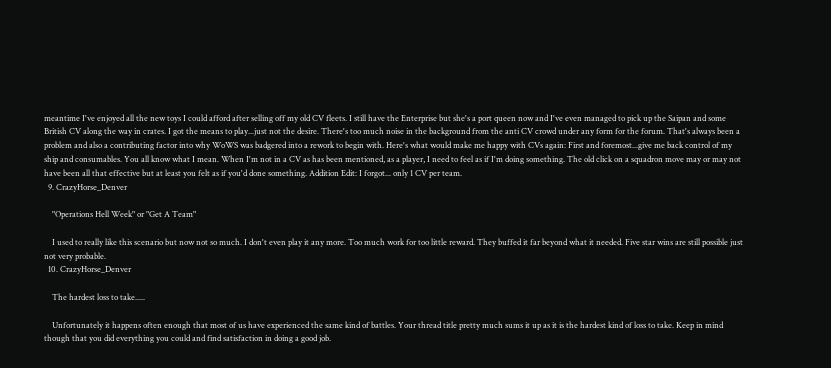meantime I've enjoyed all the new toys I could afford after selling off my old CV fleets. I still have the Enterprise but she's a port queen now and I've even managed to pick up the Saipan and some British CV along the way in crates. I got the means to play...just not the desire. There's too much noise in the background from the anti CV crowd under any form for the forum. That's always been a problem and also a contributing factor into why WoWS was badgered into a rework to begin with. Here's what would make me happy with CVs again: First and foremost...give me back control of my ship and consumables. You all know what I mean. When I'm not in a CV as has been mentioned, as a player, I need to feel as if I'm doing something. The old click on a squadron move may or may not have been all that effective but at least you felt as if you'd done something. Addition Edit: I forgot... only 1 CV per team.
  9. CrazyHorse_Denver

    "Operations Hell Week" or "Get A Team"

    I used to really like this scenario but now not so much. I don't even play it any more. Too much work for too little reward. They buffed it far beyond what it needed. Five star wins are still possible just not very probable.
  10. CrazyHorse_Denver

    The hardest loss to take.....

    Unfortunately it happens often enough that most of us have experienced the same kind of battles. Your thread title pretty much sums it up as it is the hardest kind of loss to take. Keep in mind though that you did everything you could and find satisfaction in doing a good job.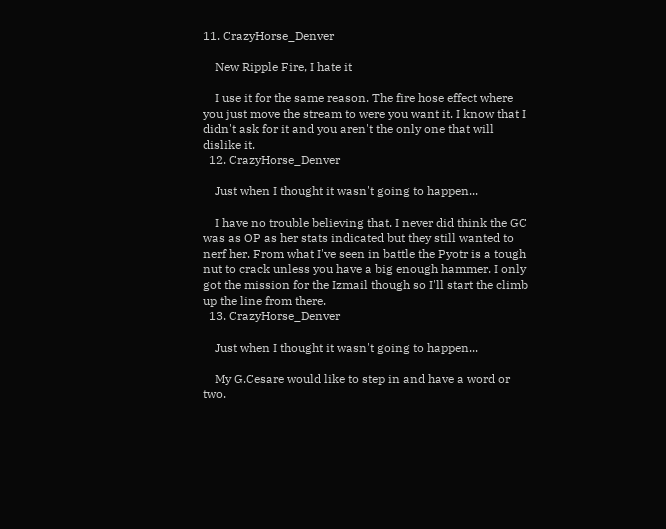11. CrazyHorse_Denver

    New Ripple Fire, I hate it

    I use it for the same reason. The fire hose effect where you just move the stream to were you want it. I know that I didn't ask for it and you aren't the only one that will dislike it.
  12. CrazyHorse_Denver

    Just when I thought it wasn't going to happen...

    I have no trouble believing that. I never did think the GC was as OP as her stats indicated but they still wanted to nerf her. From what I've seen in battle the Pyotr is a tough nut to crack unless you have a big enough hammer. I only got the mission for the Izmail though so I'll start the climb up the line from there.
  13. CrazyHorse_Denver

    Just when I thought it wasn't going to happen...

    My G.Cesare would like to step in and have a word or two.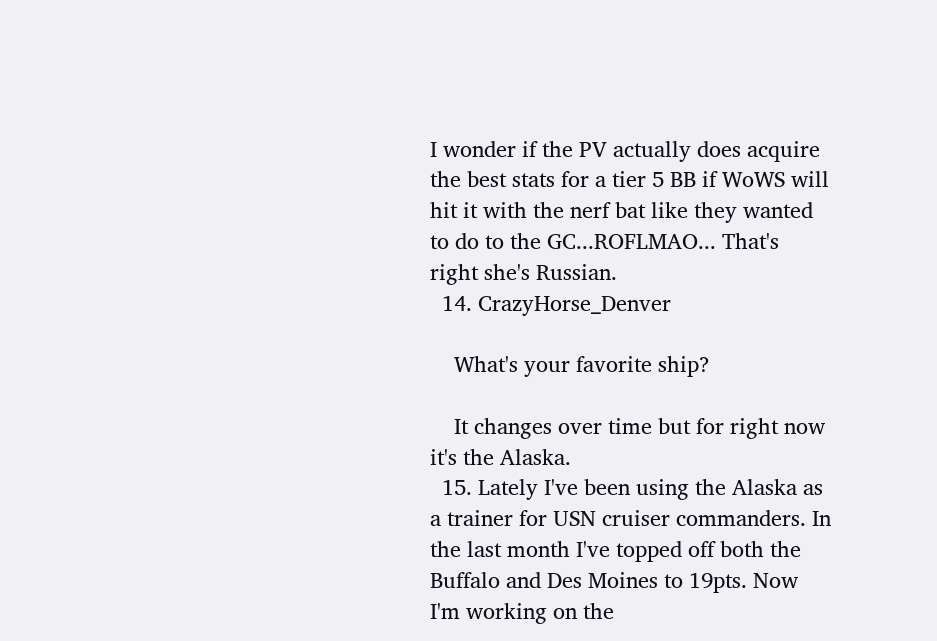I wonder if the PV actually does acquire the best stats for a tier 5 BB if WoWS will hit it with the nerf bat like they wanted to do to the GC...ROFLMAO... That's right she's Russian.
  14. CrazyHorse_Denver

    What's your favorite ship?

    It changes over time but for right now it's the Alaska.
  15. Lately I've been using the Alaska as a trainer for USN cruiser commanders. In the last month I've topped off both the Buffalo and Des Moines to 19pts. Now I'm working on the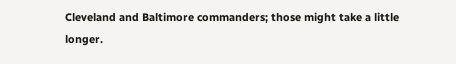Cleveland and Baltimore commanders; those might take a little longer.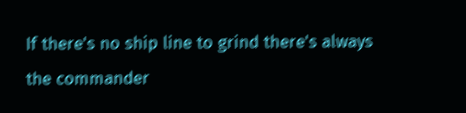If there's no ship line to grind there's always the commander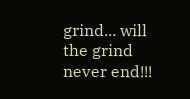grind... will the grind never end!!!